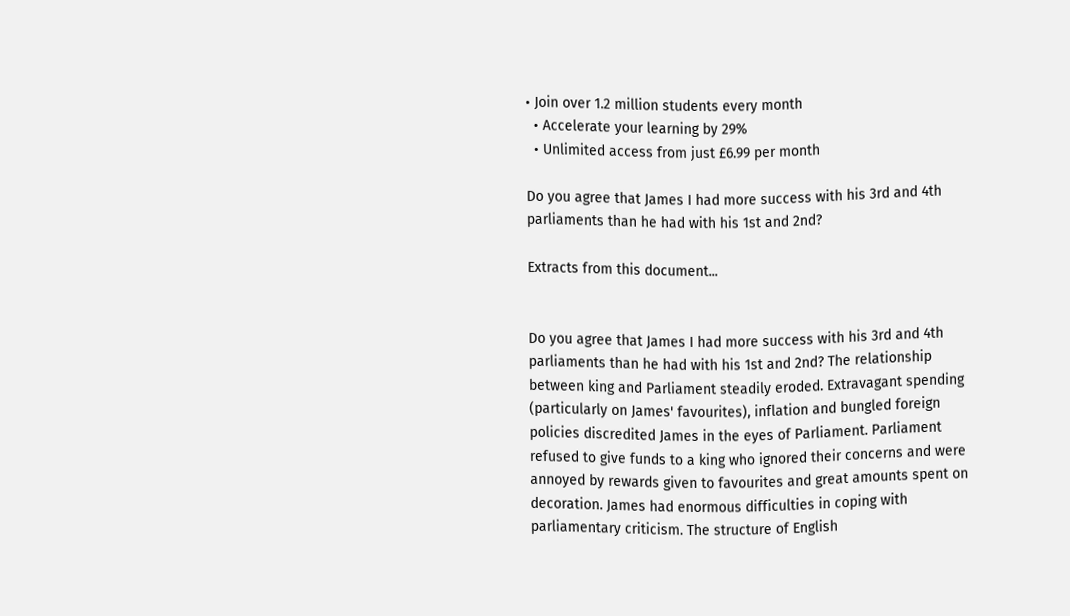• Join over 1.2 million students every month
  • Accelerate your learning by 29%
  • Unlimited access from just £6.99 per month

Do you agree that James I had more success with his 3rd and 4th parliaments than he had with his 1st and 2nd?

Extracts from this document...


Do you agree that James I had more success with his 3rd and 4th parliaments than he had with his 1st and 2nd? The relationship between king and Parliament steadily eroded. Extravagant spending (particularly on James' favourites), inflation and bungled foreign policies discredited James in the eyes of Parliament. Parliament refused to give funds to a king who ignored their concerns and were annoyed by rewards given to favourites and great amounts spent on decoration. James had enormous difficulties in coping with parliamentary criticism. The structure of English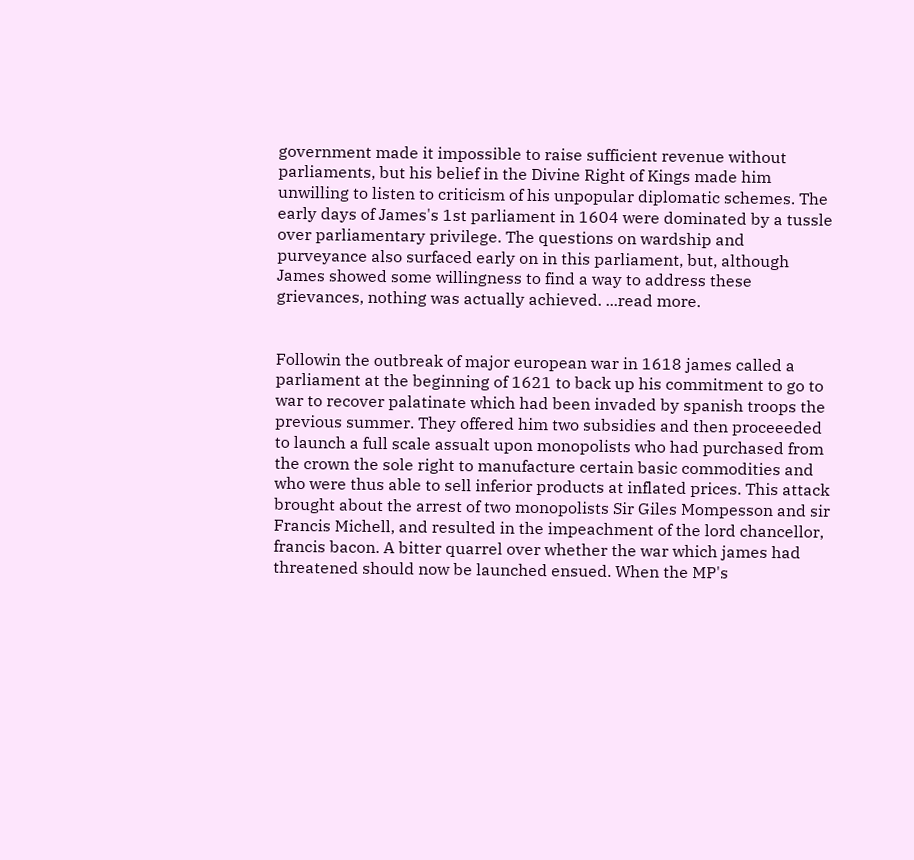government made it impossible to raise sufficient revenue without parliaments, but his belief in the Divine Right of Kings made him unwilling to listen to criticism of his unpopular diplomatic schemes. The early days of James's 1st parliament in 1604 were dominated by a tussle over parliamentary privilege. The questions on wardship and purveyance also surfaced early on in this parliament, but, although James showed some willingness to find a way to address these grievances, nothing was actually achieved. ...read more.


Followin the outbreak of major european war in 1618 james called a parliament at the beginning of 1621 to back up his commitment to go to war to recover palatinate which had been invaded by spanish troops the previous summer. They offered him two subsidies and then proceeeded to launch a full scale assualt upon monopolists who had purchased from the crown the sole right to manufacture certain basic commodities and who were thus able to sell inferior products at inflated prices. This attack brought about the arrest of two monopolists Sir Giles Mompesson and sir Francis Michell, and resulted in the impeachment of the lord chancellor, francis bacon. A bitter quarrel over whether the war which james had threatened should now be launched ensued. When the MP's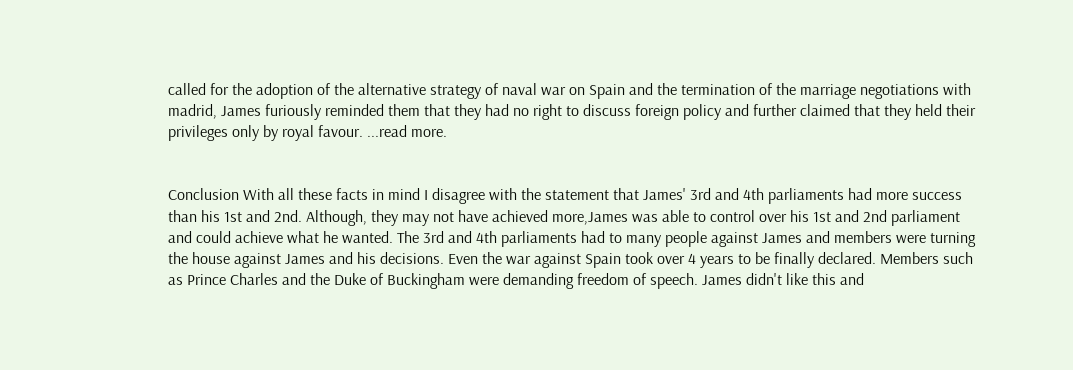called for the adoption of the alternative strategy of naval war on Spain and the termination of the marriage negotiations with madrid, James furiously reminded them that they had no right to discuss foreign policy and further claimed that they held their privileges only by royal favour. ...read more.


Conclusion With all these facts in mind I disagree with the statement that James' 3rd and 4th parliaments had more success than his 1st and 2nd. Although, they may not have achieved more,James was able to control over his 1st and 2nd parliament and could achieve what he wanted. The 3rd and 4th parliaments had to many people against James and members were turning the house against James and his decisions. Even the war against Spain took over 4 years to be finally declared. Members such as Prince Charles and the Duke of Buckingham were demanding freedom of speech. James didn't like this and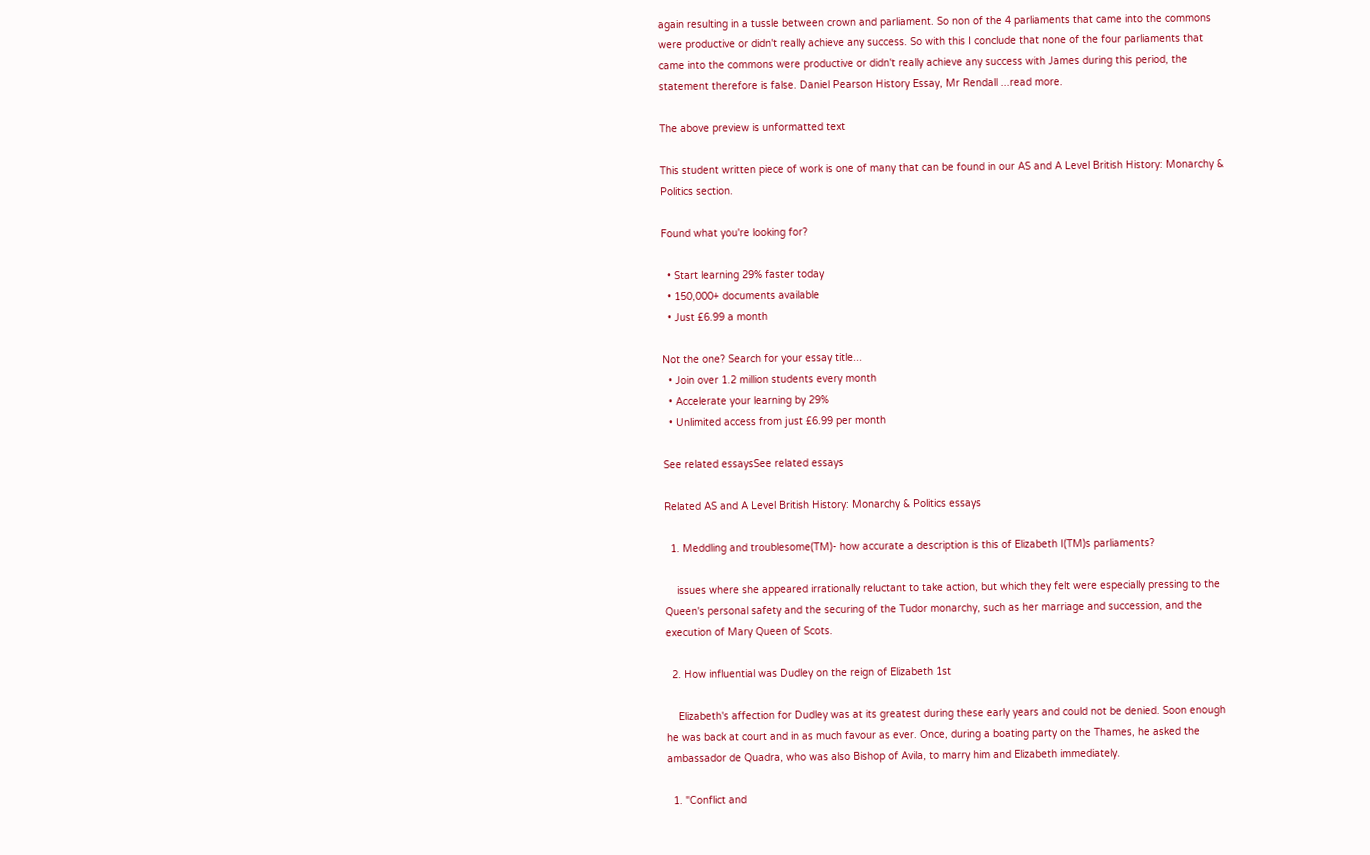again resulting in a tussle between crown and parliament. So non of the 4 parliaments that came into the commons were productive or didn't really achieve any success. So with this I conclude that none of the four parliaments that came into the commons were productive or didn't really achieve any success with James during this period, the statement therefore is false. Daniel Pearson History Essay, Mr Rendall ...read more.

The above preview is unformatted text

This student written piece of work is one of many that can be found in our AS and A Level British History: Monarchy & Politics section.

Found what you're looking for?

  • Start learning 29% faster today
  • 150,000+ documents available
  • Just £6.99 a month

Not the one? Search for your essay title...
  • Join over 1.2 million students every month
  • Accelerate your learning by 29%
  • Unlimited access from just £6.99 per month

See related essaysSee related essays

Related AS and A Level British History: Monarchy & Politics essays

  1. Meddling and troublesome(TM)- how accurate a description is this of Elizabeth I(TM)s parliaments?

    issues where she appeared irrationally reluctant to take action, but which they felt were especially pressing to the Queen's personal safety and the securing of the Tudor monarchy, such as her marriage and succession, and the execution of Mary Queen of Scots.

  2. How influential was Dudley on the reign of Elizabeth 1st

    Elizabeth's affection for Dudley was at its greatest during these early years and could not be denied. Soon enough he was back at court and in as much favour as ever. Once, during a boating party on the Thames, he asked the ambassador de Quadra, who was also Bishop of Avila, to marry him and Elizabeth immediately.

  1. "Conflict and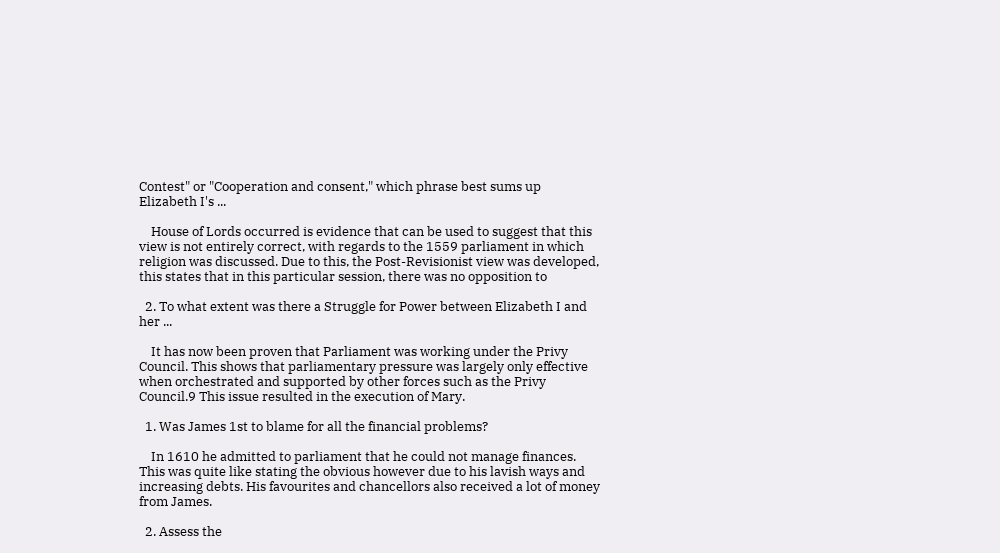Contest" or "Cooperation and consent," which phrase best sums up Elizabeth I's ...

    House of Lords occurred is evidence that can be used to suggest that this view is not entirely correct, with regards to the 1559 parliament in which religion was discussed. Due to this, the Post-Revisionist view was developed, this states that in this particular session, there was no opposition to

  2. To what extent was there a Struggle for Power between Elizabeth I and her ...

    It has now been proven that Parliament was working under the Privy Council. This shows that parliamentary pressure was largely only effective when orchestrated and supported by other forces such as the Privy Council.9 This issue resulted in the execution of Mary.

  1. Was James 1st to blame for all the financial problems?

    In 1610 he admitted to parliament that he could not manage finances. This was quite like stating the obvious however due to his lavish ways and increasing debts. His favourites and chancellors also received a lot of money from James.

  2. Assess the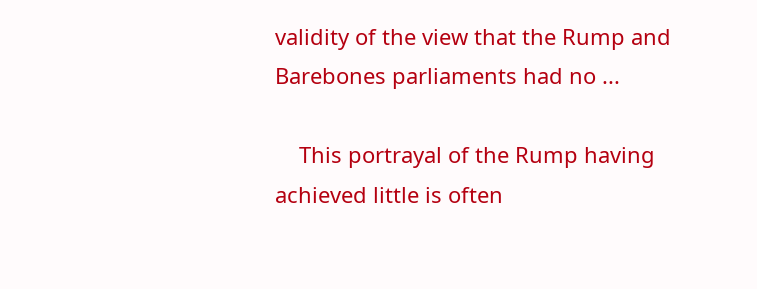validity of the view that the Rump and Barebones parliaments had no ...

    This portrayal of the Rump having achieved little is often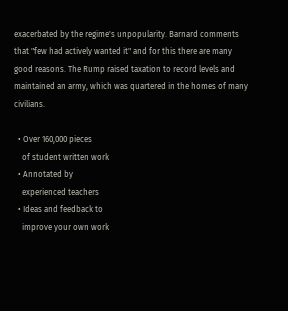exacerbated by the regime's unpopularity. Barnard comments that "few had actively wanted it" and for this there are many good reasons. The Rump raised taxation to record levels and maintained an army, which was quartered in the homes of many civilians.

  • Over 160,000 pieces
    of student written work
  • Annotated by
    experienced teachers
  • Ideas and feedback to
    improve your own work